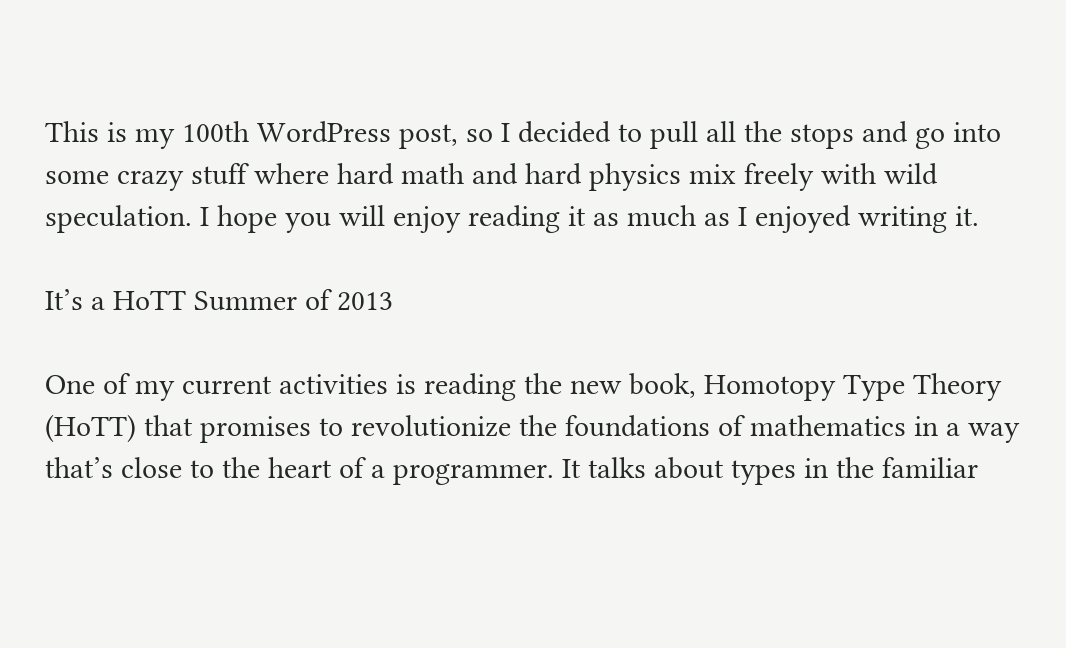This is my 100th WordPress post, so I decided to pull all the stops and go into some crazy stuff where hard math and hard physics mix freely with wild speculation. I hope you will enjoy reading it as much as I enjoyed writing it.

It’s a HoTT Summer of 2013

One of my current activities is reading the new book, Homotopy Type Theory (HoTT) that promises to revolutionize the foundations of mathematics in a way that’s close to the heart of a programmer. It talks about types in the familiar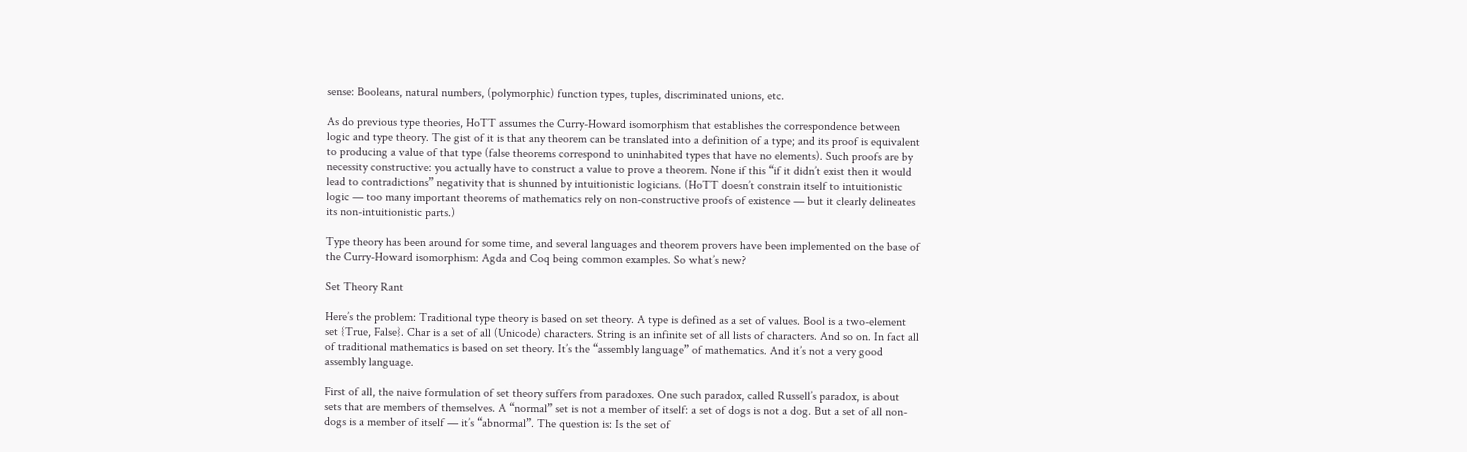sense: Booleans, natural numbers, (polymorphic) function types, tuples, discriminated unions, etc.

As do previous type theories, HoTT assumes the Curry-Howard isomorphism that establishes the correspondence between logic and type theory. The gist of it is that any theorem can be translated into a definition of a type; and its proof is equivalent to producing a value of that type (false theorems correspond to uninhabited types that have no elements). Such proofs are by necessity constructive: you actually have to construct a value to prove a theorem. None if this “if it didn’t exist then it would lead to contradictions” negativity that is shunned by intuitionistic logicians. (HoTT doesn’t constrain itself to intuitionistic logic — too many important theorems of mathematics rely on non-constructive proofs of existence — but it clearly delineates its non-intuitionistic parts.)

Type theory has been around for some time, and several languages and theorem provers have been implemented on the base of the Curry-Howard isomorphism: Agda and Coq being common examples. So what’s new?

Set Theory Rant

Here’s the problem: Traditional type theory is based on set theory. A type is defined as a set of values. Bool is a two-element set {True, False}. Char is a set of all (Unicode) characters. String is an infinite set of all lists of characters. And so on. In fact all of traditional mathematics is based on set theory. It’s the “assembly language” of mathematics. And it’s not a very good assembly language.

First of all, the naive formulation of set theory suffers from paradoxes. One such paradox, called Russell’s paradox, is about sets that are members of themselves. A “normal” set is not a member of itself: a set of dogs is not a dog. But a set of all non-dogs is a member of itself — it’s “abnormal”. The question is: Is the set of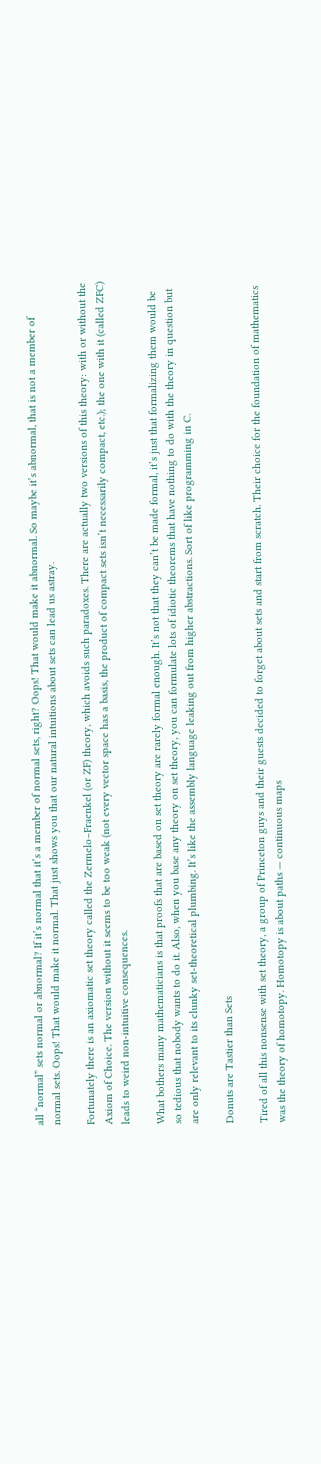all “normal” sets normal or abnormal? If it’s normal that it’s a member of normal sets, right? Oops! That would make it abnormal. So maybe it’s abnormal, that is not a member of normal sets. Oops! That would make it normal. That just shows you that our natural intuitions about sets can lead us astray.

Fortunately there is an axiomatic set theory called the Zermelo–Fraenkel (or ZF) theory, which avoids such paradoxes. There are actually two versions of this theory: with or without the Axiom of Choice. The version without it seems to be too weak (not every vector space has a basis, the product of compact sets isn’t necessarily compact, etc.); the one with it (called ZFC) leads to weird non-intuitive consequences.

What bothers many mathematicians is that proofs that are based on set theory are rarely formal enough. It’s not that they can’t be made formal, it’s just that formalizing them would be so tedious that nobody wants to do it. Also, when you base any theory on set theory, you can formulate lots of idiotic theorems that have nothing to do with the theory in question but are only relevant to its clunky set-theoretical plumbing. It’s like the assembly language leaking out from higher abstractions. Sort of like programming in C.

Donuts are Tastier than Sets

Tired of all this nonsense with set theory, a group of Princeton guys and their guests decided to forget about sets and start from scratch. Their choice for the foundation of mathematics was the theory of homotopy. Homotopy is about paths — continuous maps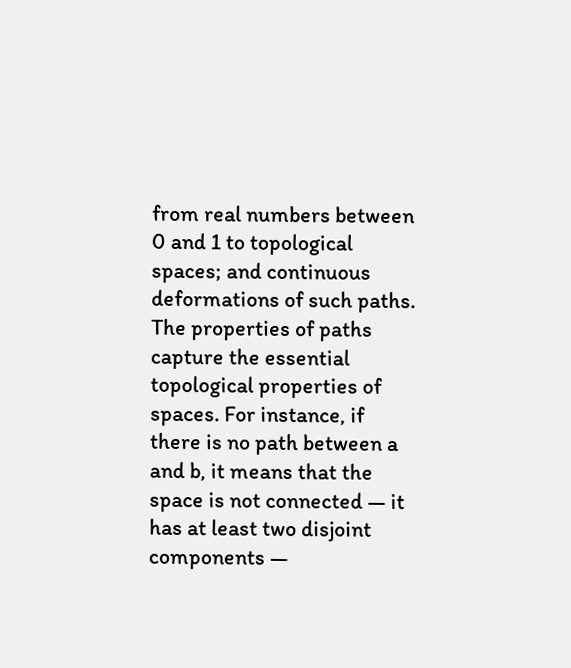from real numbers between 0 and 1 to topological spaces; and continuous deformations of such paths. The properties of paths capture the essential topological properties of spaces. For instance, if there is no path between a and b, it means that the space is not connected — it has at least two disjoint components —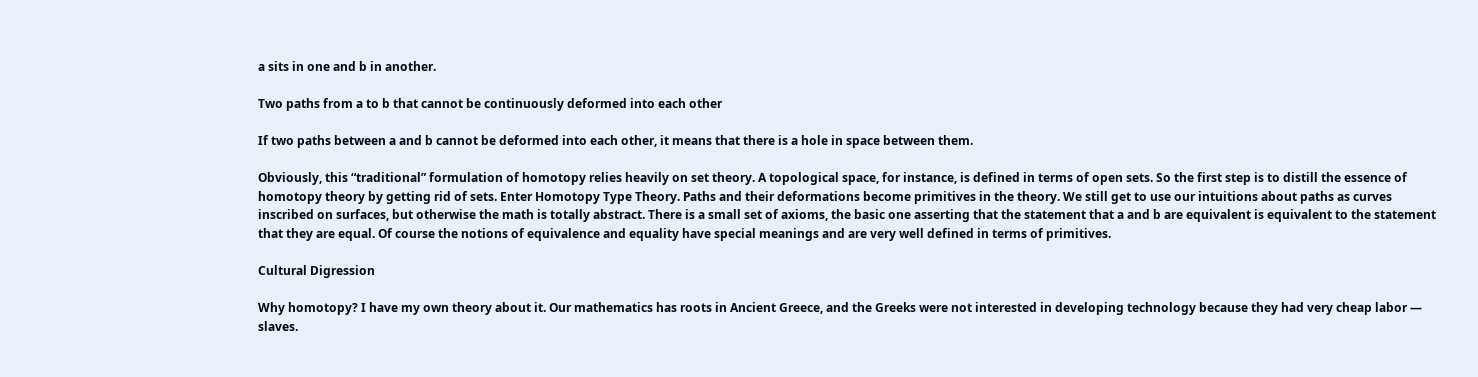a sits in one and b in another.

Two paths from a to b that cannot be continuously deformed into each other

If two paths between a and b cannot be deformed into each other, it means that there is a hole in space between them.

Obviously, this “traditional” formulation of homotopy relies heavily on set theory. A topological space, for instance, is defined in terms of open sets. So the first step is to distill the essence of homotopy theory by getting rid of sets. Enter Homotopy Type Theory. Paths and their deformations become primitives in the theory. We still get to use our intuitions about paths as curves inscribed on surfaces, but otherwise the math is totally abstract. There is a small set of axioms, the basic one asserting that the statement that a and b are equivalent is equivalent to the statement that they are equal. Of course the notions of equivalence and equality have special meanings and are very well defined in terms of primitives.

Cultural Digression

Why homotopy? I have my own theory about it. Our mathematics has roots in Ancient Greece, and the Greeks were not interested in developing technology because they had very cheap labor — slaves.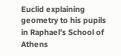Euclid explaining geometry to his pupils in Raphael’s School of Athens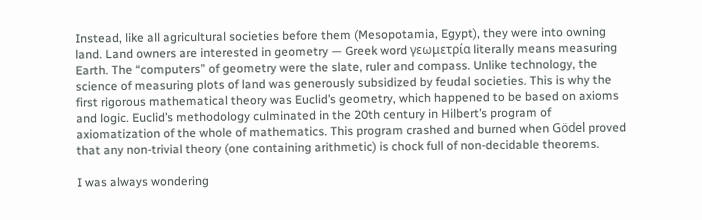Instead, like all agricultural societies before them (Mesopotamia, Egypt), they were into owning land. Land owners are interested in geometry — Greek word γεωμετρία literally means measuring Earth. The “computers” of geometry were the slate, ruler and compass. Unlike technology, the science of measuring plots of land was generously subsidized by feudal societies. This is why the first rigorous mathematical theory was Euclid’s geometry, which happened to be based on axioms and logic. Euclid’s methodology culminated in the 20th century in Hilbert’s program of axiomatization of the whole of mathematics. This program crashed and burned when Gödel proved that any non-trivial theory (one containing arithmetic) is chock full of non-decidable theorems.

I was always wondering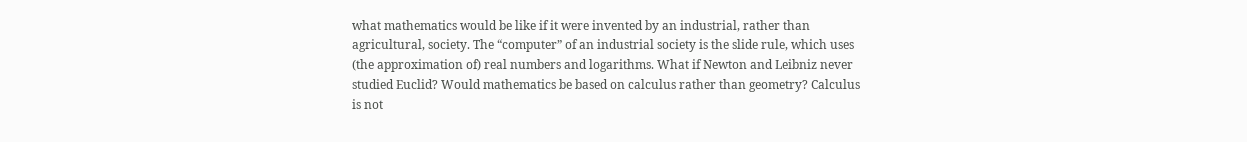what mathematics would be like if it were invented by an industrial, rather than agricultural, society. The “computer” of an industrial society is the slide rule, which uses (the approximation of) real numbers and logarithms. What if Newton and Leibniz never studied Euclid? Would mathematics be based on calculus rather than geometry? Calculus is not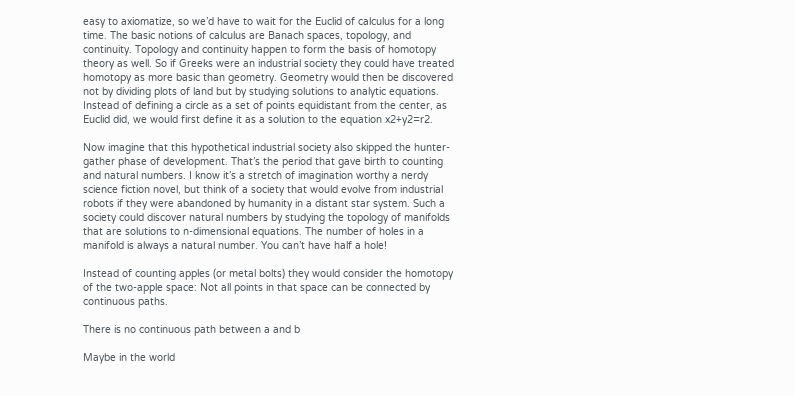easy to axiomatize, so we’d have to wait for the Euclid of calculus for a long time. The basic notions of calculus are Banach spaces, topology, and continuity. Topology and continuity happen to form the basis of homotopy theory as well. So if Greeks were an industrial society they could have treated homotopy as more basic than geometry. Geometry would then be discovered not by dividing plots of land but by studying solutions to analytic equations. Instead of defining a circle as a set of points equidistant from the center, as Euclid did, we would first define it as a solution to the equation x2+y2=r2.

Now imagine that this hypothetical industrial society also skipped the hunter-gather phase of development. That’s the period that gave birth to counting and natural numbers. I know it’s a stretch of imagination worthy a nerdy science fiction novel, but think of a society that would evolve from industrial robots if they were abandoned by humanity in a distant star system. Such a society could discover natural numbers by studying the topology of manifolds that are solutions to n-dimensional equations. The number of holes in a manifold is always a natural number. You can’t have half a hole!

Instead of counting apples (or metal bolts) they would consider the homotopy of the two-apple space: Not all points in that space can be connected by continuous paths.

There is no continuous path between a and b

Maybe in the world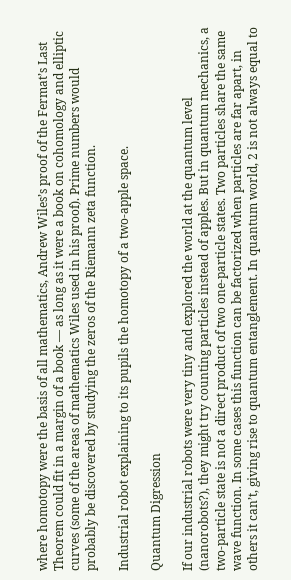where homotopy were the basis of all mathematics, Andrew Wiles’s proof of the Fermat’s Last Theorem could fit in a margin of a book — as long as it were a book on cohomology and elliptic curves (some of the areas of mathematics Wiles used in his proof). Prime numbers would probably be discovered by studying the zeros of the Riemann zeta function.

Industrial robot explaining to its pupils the homotopy of a two-apple space.

Quantum Digression

If our industrial robots were very tiny and explored the world at the quantum level (nanorobots?), they might try counting particles instead of apples. But in quantum mechanics, a two-particle state is not a direct product of two one-particle states. Two particles share the same wave function. In some cases this function can be factorized when particles are far apart, in others it can’t, giving rise to quantum entanglement. In quantum world, 2 is not always equal to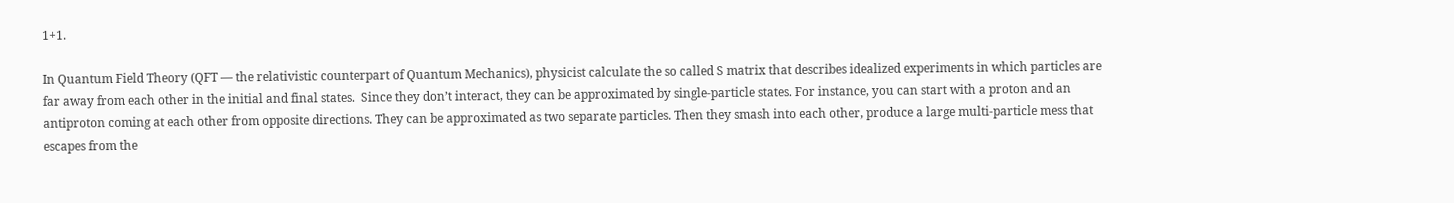1+1.

In Quantum Field Theory (QFT — the relativistic counterpart of Quantum Mechanics), physicist calculate the so called S matrix that describes idealized experiments in which particles are far away from each other in the initial and final states.  Since they don’t interact, they can be approximated by single-particle states. For instance, you can start with a proton and an antiproton coming at each other from opposite directions. They can be approximated as two separate particles. Then they smash into each other, produce a large multi-particle mess that escapes from the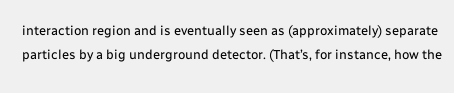interaction region and is eventually seen as (approximately) separate particles by a big underground detector. (That’s, for instance, how the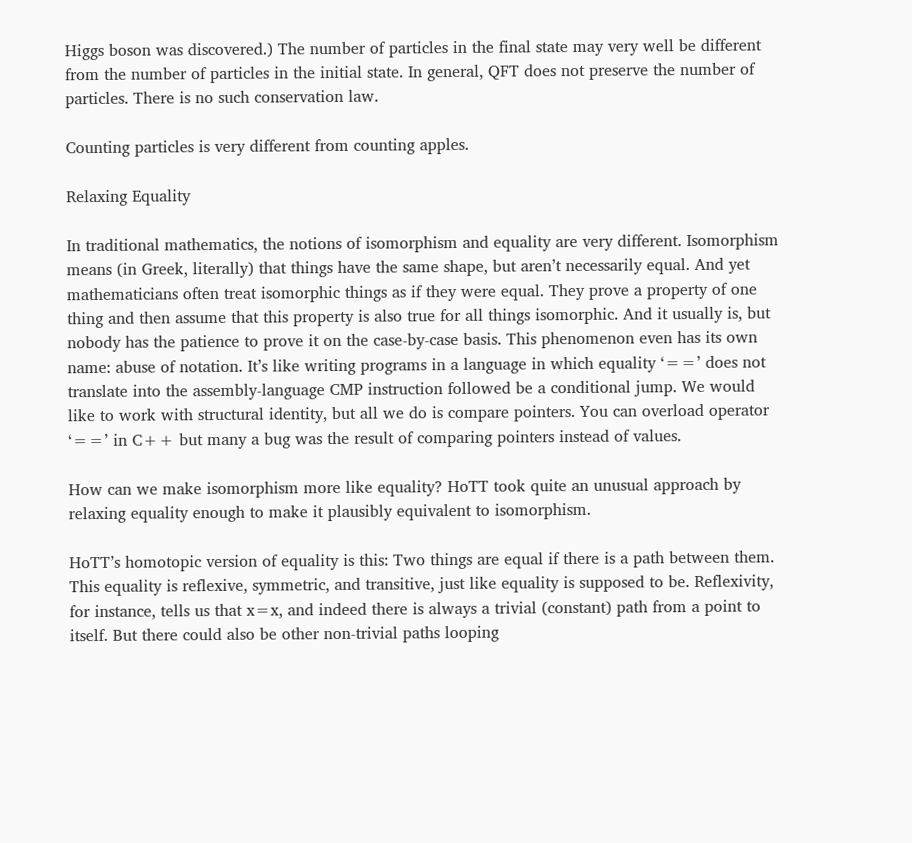Higgs boson was discovered.) The number of particles in the final state may very well be different from the number of particles in the initial state. In general, QFT does not preserve the number of particles. There is no such conservation law.

Counting particles is very different from counting apples.

Relaxing Equality

In traditional mathematics, the notions of isomorphism and equality are very different. Isomorphism means (in Greek, literally) that things have the same shape, but aren’t necessarily equal. And yet mathematicians often treat isomorphic things as if they were equal. They prove a property of one thing and then assume that this property is also true for all things isomorphic. And it usually is, but nobody has the patience to prove it on the case-by-case basis. This phenomenon even has its own name: abuse of notation. It’s like writing programs in a language in which equality ‘==’ does not translate into the assembly-language CMP instruction followed be a conditional jump. We would like to work with structural identity, but all we do is compare pointers. You can overload operator ‘==’ in C++ but many a bug was the result of comparing pointers instead of values.

How can we make isomorphism more like equality? HoTT took quite an unusual approach by relaxing equality enough to make it plausibly equivalent to isomorphism.

HoTT’s homotopic version of equality is this: Two things are equal if there is a path between them. This equality is reflexive, symmetric, and transitive, just like equality is supposed to be. Reflexivity, for instance, tells us that x=x, and indeed there is always a trivial (constant) path from a point to itself. But there could also be other non-trivial paths looping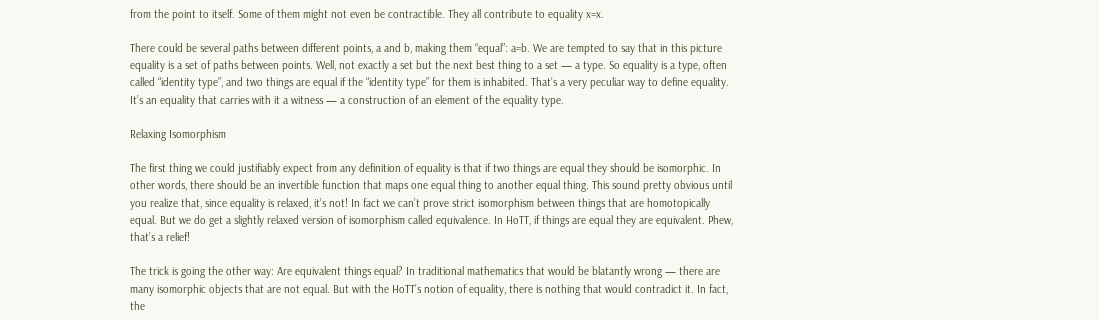from the point to itself. Some of them might not even be contractible. They all contribute to equality x=x.

There could be several paths between different points, a and b, making them “equal”: a=b. We are tempted to say that in this picture equality is a set of paths between points. Well, not exactly a set but the next best thing to a set — a type. So equality is a type, often called “identity type”, and two things are equal if the “identity type” for them is inhabited. That’s a very peculiar way to define equality. It’s an equality that carries with it a witness — a construction of an element of the equality type.

Relaxing Isomorphism

The first thing we could justifiably expect from any definition of equality is that if two things are equal they should be isomorphic. In other words, there should be an invertible function that maps one equal thing to another equal thing. This sound pretty obvious until you realize that, since equality is relaxed, it’s not! In fact we can’t prove strict isomorphism between things that are homotopically equal. But we do get a slightly relaxed version of isomorphism called equivalence. In HoTT, if things are equal they are equivalent. Phew, that’s a relief!

The trick is going the other way: Are equivalent things equal? In traditional mathematics that would be blatantly wrong — there are many isomorphic objects that are not equal. But with the HoTT’s notion of equality, there is nothing that would contradict it. In fact, the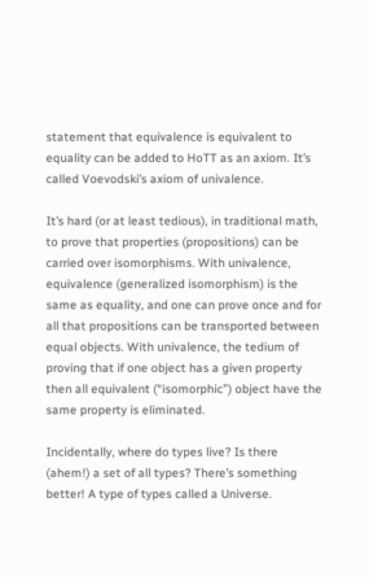statement that equivalence is equivalent to equality can be added to HoTT as an axiom. It’s called Voevodski’s axiom of univalence.

It’s hard (or at least tedious), in traditional math, to prove that properties (propositions) can be carried over isomorphisms. With univalence, equivalence (generalized isomorphism) is the same as equality, and one can prove once and for all that propositions can be transported between equal objects. With univalence, the tedium of proving that if one object has a given property then all equivalent (“isomorphic”) object have the same property is eliminated.

Incidentally, where do types live? Is there (ahem!) a set of all types? There’s something better! A type of types called a Universe.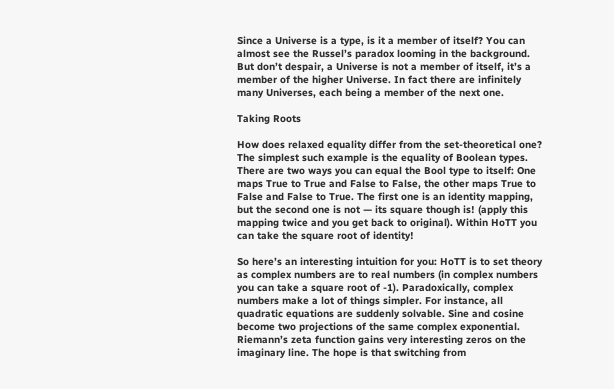Since a Universe is a type, is it a member of itself? You can almost see the Russel’s paradox looming in the background. But don’t despair, a Universe is not a member of itself, it’s a member of the higher Universe. In fact there are infinitely many Universes, each being a member of the next one.

Taking Roots

How does relaxed equality differ from the set-theoretical one? The simplest such example is the equality of Boolean types. There are two ways you can equal the Bool type to itself: One maps True to True and False to False, the other maps True to False and False to True. The first one is an identity mapping, but the second one is not — its square though is! (apply this mapping twice and you get back to original). Within HoTT you can take the square root of identity!

So here’s an interesting intuition for you: HoTT is to set theory as complex numbers are to real numbers (in complex numbers you can take a square root of -1). Paradoxically, complex numbers make a lot of things simpler. For instance, all quadratic equations are suddenly solvable. Sine and cosine become two projections of the same complex exponential. Riemann’s zeta function gains very interesting zeros on the imaginary line. The hope is that switching from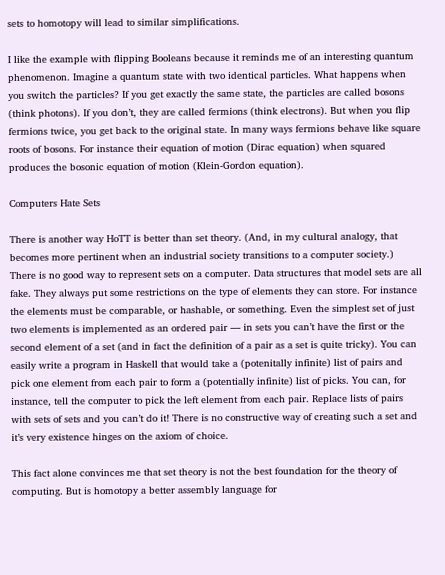sets to homotopy will lead to similar simplifications.

I like the example with flipping Booleans because it reminds me of an interesting quantum phenomenon. Imagine a quantum state with two identical particles. What happens when you switch the particles? If you get exactly the same state, the particles are called bosons (think photons). If you don’t, they are called fermions (think electrons). But when you flip fermions twice, you get back to the original state. In many ways fermions behave like square roots of bosons. For instance their equation of motion (Dirac equation) when squared produces the bosonic equation of motion (Klein-Gordon equation).

Computers Hate Sets

There is another way HoTT is better than set theory. (And, in my cultural analogy, that becomes more pertinent when an industrial society transitions to a computer society.) There is no good way to represent sets on a computer. Data structures that model sets are all fake. They always put some restrictions on the type of elements they can store. For instance the elements must be comparable, or hashable, or something. Even the simplest set of just two elements is implemented as an ordered pair — in sets you can’t have the first or the second element of a set (and in fact the definition of a pair as a set is quite tricky). You can easily write a program in Haskell that would take a (potenitally infinite) list of pairs and pick one element from each pair to form a (potentially infinite) list of picks. You can, for instance, tell the computer to pick the left element from each pair. Replace lists of pairs with sets of sets and you can’t do it! There is no constructive way of creating such a set and it’s very existence hinges on the axiom of choice.

This fact alone convinces me that set theory is not the best foundation for the theory of computing. But is homotopy a better assembly language for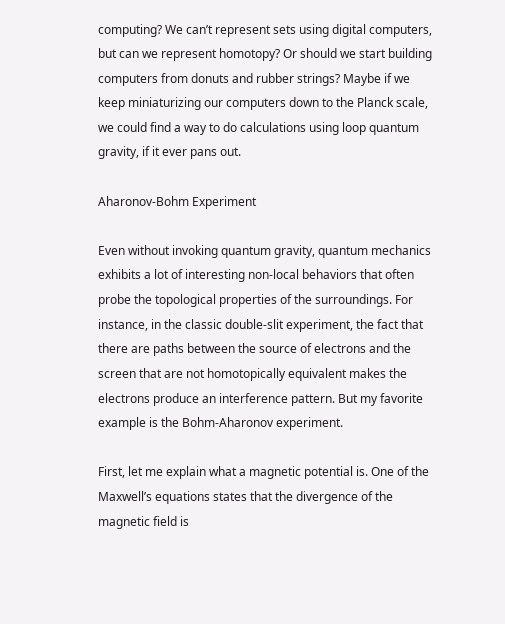computing? We can’t represent sets using digital computers, but can we represent homotopy? Or should we start building computers from donuts and rubber strings? Maybe if we keep miniaturizing our computers down to the Planck scale, we could find a way to do calculations using loop quantum gravity, if it ever pans out.

Aharonov-Bohm Experiment

Even without invoking quantum gravity, quantum mechanics exhibits a lot of interesting non-local behaviors that often probe the topological properties of the surroundings. For instance, in the classic double-slit experiment, the fact that there are paths between the source of electrons and the screen that are not homotopically equivalent makes the electrons produce an interference pattern. But my favorite example is the Bohm-Aharonov experiment.

First, let me explain what a magnetic potential is. One of the Maxwell’s equations states that the divergence of the magnetic field is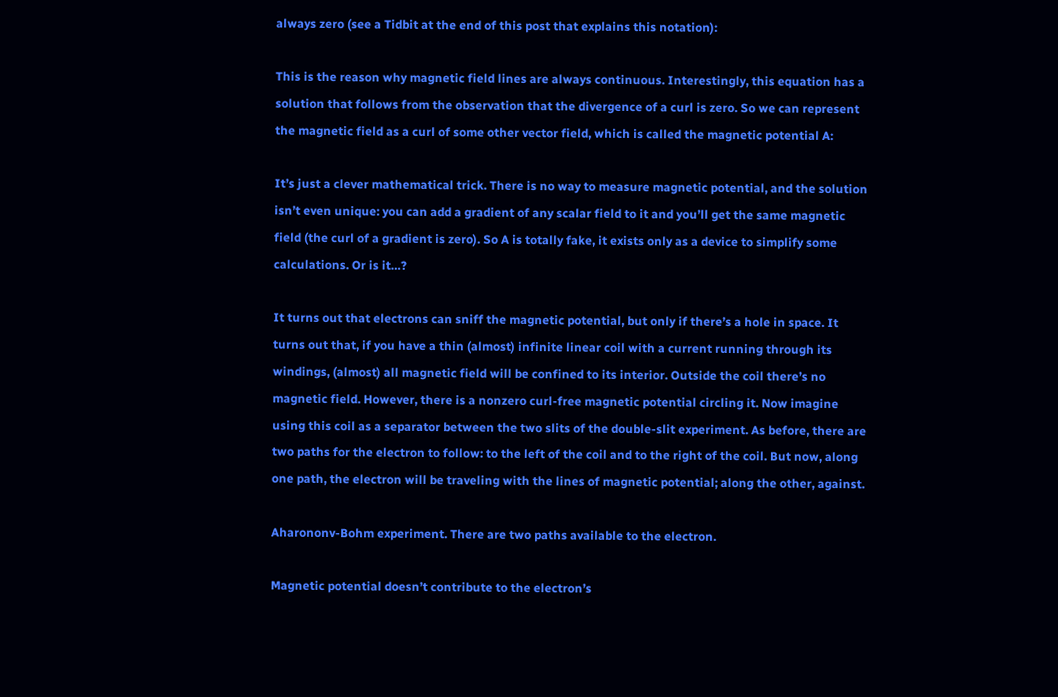always zero (see a Tidbit at the end of this post that explains this notation):

This is the reason why magnetic field lines are always continuous. Interestingly, this equation has a solution that follows from the observation that the divergence of a curl is zero. So we can represent the magnetic field as a curl of some other vector field, which is called the magnetic potential A:

It’s just a clever mathematical trick. There is no way to measure magnetic potential, and the solution isn’t even unique: you can add a gradient of any scalar field to it and you’ll get the same magnetic field (the curl of a gradient is zero). So A is totally fake, it exists only as a device to simplify some calculations. Or is it…?

It turns out that electrons can sniff the magnetic potential, but only if there’s a hole in space. It turns out that, if you have a thin (almost) infinite linear coil with a current running through its windings, (almost) all magnetic field will be confined to its interior. Outside the coil there’s no magnetic field. However, there is a nonzero curl-free magnetic potential circling it. Now imagine using this coil as a separator between the two slits of the double-slit experiment. As before, there are two paths for the electron to follow: to the left of the coil and to the right of the coil. But now, along one path, the electron will be traveling with the lines of magnetic potential; along the other, against.

Aharononv-Bohm experiment. There are two paths available to the electron.

Magnetic potential doesn’t contribute to the electron’s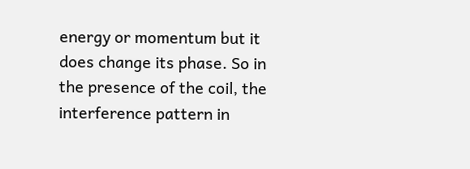energy or momentum but it does change its phase. So in the presence of the coil, the interference pattern in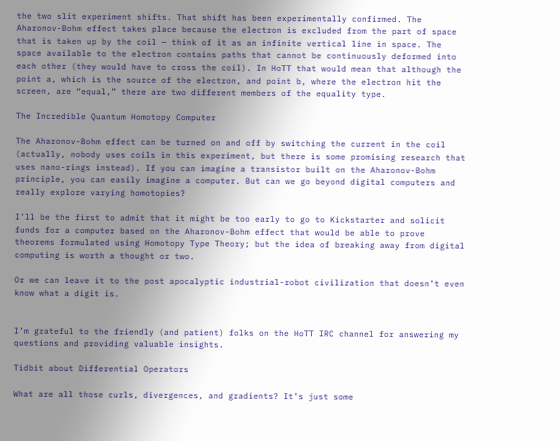the two slit experiment shifts. That shift has been experimentally confirmed. The Aharonov-Bohm effect takes place because the electron is excluded from the part of space that is taken up by the coil — think of it as an infinite vertical line in space. The space available to the electron contains paths that cannot be continuously deformed into each other (they would have to cross the coil). In HoTT that would mean that although the point a, which is the source of the electron, and point b, where the electron hit the screen, are “equal,” there are two different members of the equality type.

The Incredible Quantum Homotopy Computer

The Aharonov-Bohm effect can be turned on and off by switching the current in the coil (actually, nobody uses coils in this experiment, but there is some promising research that uses nano-rings instead). If you can imagine a transistor built on the Aharonov-Bohm principle, you can easily imagine a computer. But can we go beyond digital computers and really explore varying homotopies?

I’ll be the first to admit that it might be too early to go to Kickstarter and solicit funds for a computer based on the Aharonov-Bohm effect that would be able to prove theorems formulated using Homotopy Type Theory; but the idea of breaking away from digital computing is worth a thought or two.

Or we can leave it to the post apocalyptic industrial-robot civilization that doesn’t even know what a digit is.


I’m grateful to the friendly (and patient) folks on the HoTT IRC channel for answering my questions and providing valuable insights.

Tidbit about Differential Operators

What are all those curls, divergences, and gradients? It’s just some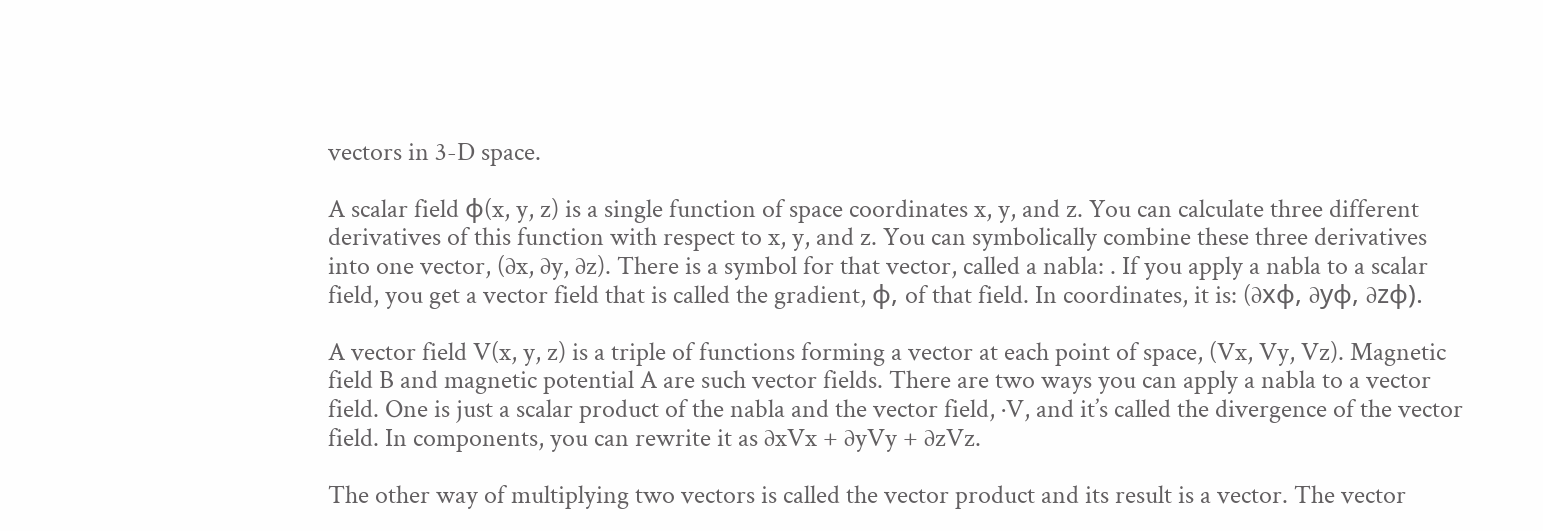vectors in 3-D space.

A scalar field φ(x, y, z) is a single function of space coordinates x, y, and z. You can calculate three different derivatives of this function with respect to x, y, and z. You can symbolically combine these three derivatives into one vector, (∂x, ∂y, ∂z). There is a symbol for that vector, called a nabla: . If you apply a nabla to a scalar field, you get a vector field that is called the gradient, φ, of that field. In coordinates, it is: (∂xφ, ∂yφ, ∂zφ).

A vector field V(x, y, z) is a triple of functions forming a vector at each point of space, (Vx, Vy, Vz). Magnetic field B and magnetic potential A are such vector fields. There are two ways you can apply a nabla to a vector field. One is just a scalar product of the nabla and the vector field, ·V, and it’s called the divergence of the vector field. In components, you can rewrite it as ∂xVx + ∂yVy + ∂zVz.

The other way of multiplying two vectors is called the vector product and its result is a vector. The vector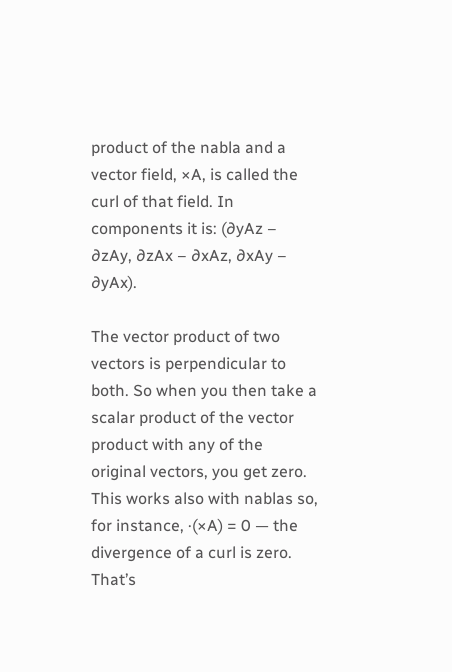product of the nabla and a vector field, ×A, is called the curl of that field. In components it is: (∂yAz – ∂zAy, ∂zAx – ∂xAz, ∂xAy – ∂yAx).

The vector product of two vectors is perpendicular to both. So when you then take a scalar product of the vector product with any of the original vectors, you get zero. This works also with nablas so, for instance, ·(×A) = 0 — the divergence of a curl is zero. That’s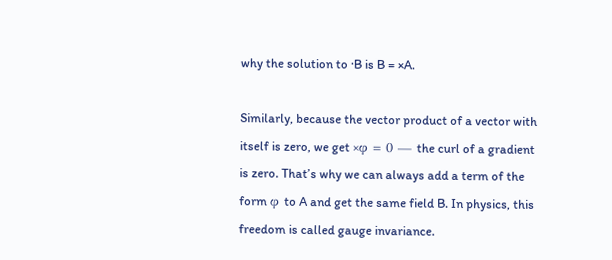why the solution to ·B is B = ×A.

Similarly, because the vector product of a vector with itself is zero, we get ×φ = 0 — the curl of a gradient is zero. That’s why we can always add a term of the form φ to A and get the same field B. In physics, this freedom is called gauge invariance.